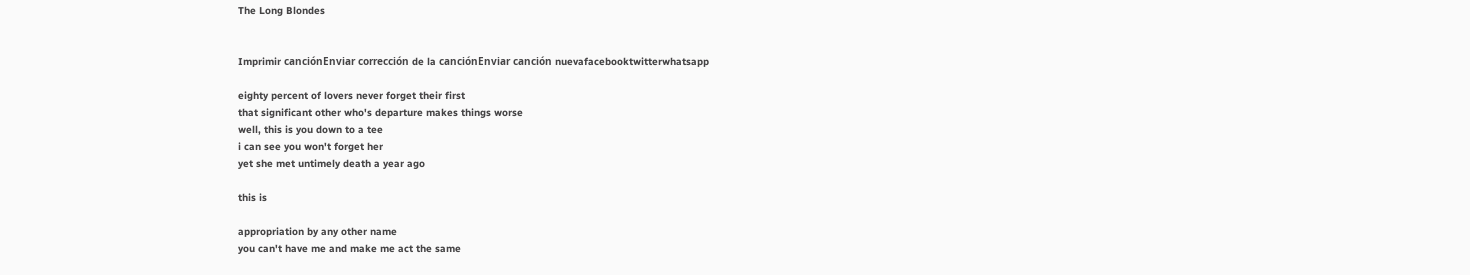The Long Blondes


Imprimir canciónEnviar corrección de la canciónEnviar canción nuevafacebooktwitterwhatsapp

eighty percent of lovers never forget their first
that significant other who's departure makes things worse
well, this is you down to a tee
i can see you won't forget her
yet she met untimely death a year ago

this is

appropriation by any other name
you can't have me and make me act the same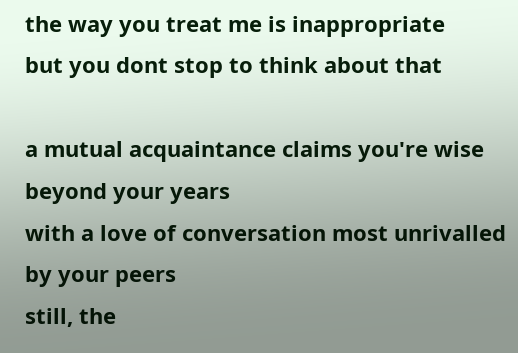the way you treat me is inappropriate
but you dont stop to think about that

a mutual acquaintance claims you're wise beyond your years
with a love of conversation most unrivalled by your peers
still, the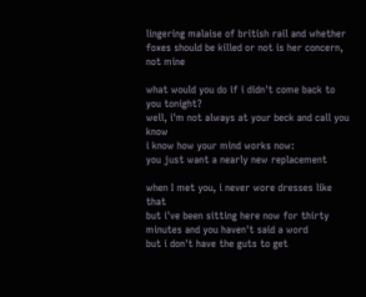lingering malaise of british rail and whether foxes should be killed or not is her concern, not mine

what would you do if i didn't come back to you tonight?
well, i'm not always at your beck and call you know
i know how your mind works now:
you just want a nearly new replacement

when I met you, i never wore dresses like that
but i've been sitting here now for thirty minutes and you haven't said a word
but i don't have the guts to get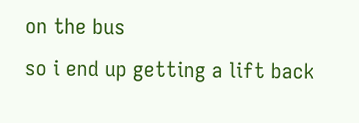on the bus
so i end up getting a lift back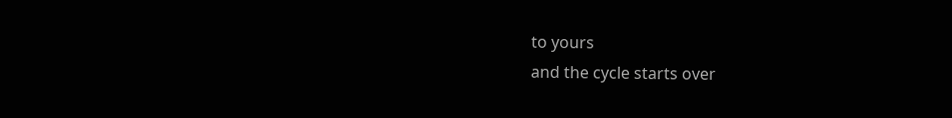to yours
and the cycle starts over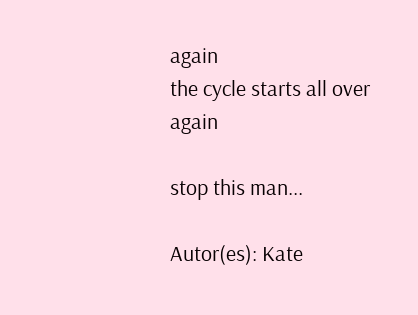again
the cycle starts all over again

stop this man...

Autor(es): Kate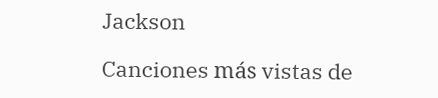Jackson

Canciones más vistas de